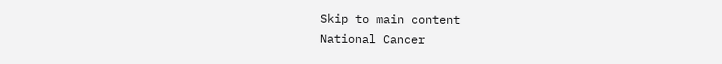Skip to main content
National Cancer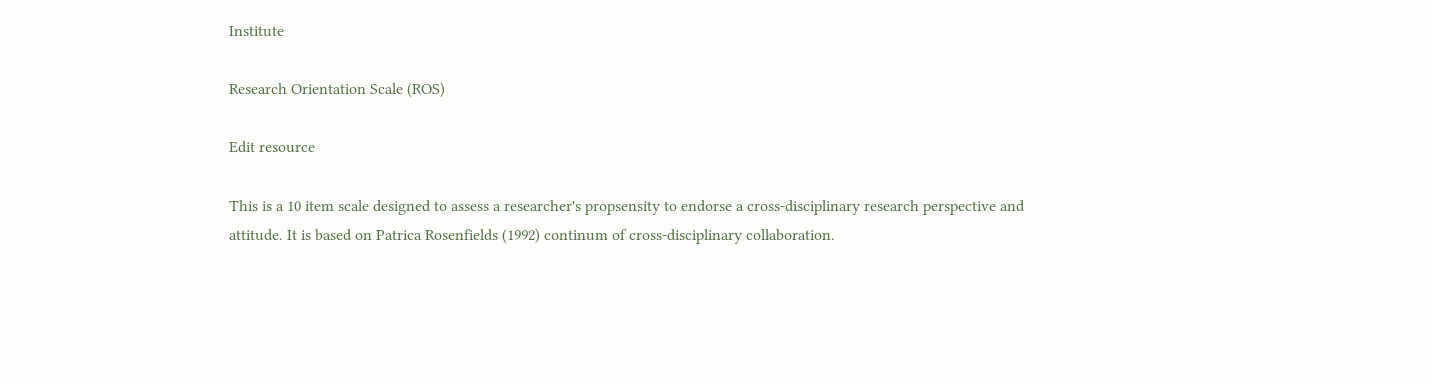Institute

Research Orientation Scale (ROS)

Edit resource

This is a 10 item scale designed to assess a researcher's propsensity to endorse a cross-disciplinary research perspective and attitude. It is based on Patrica Rosenfields (1992) continum of cross-disciplinary collaboration.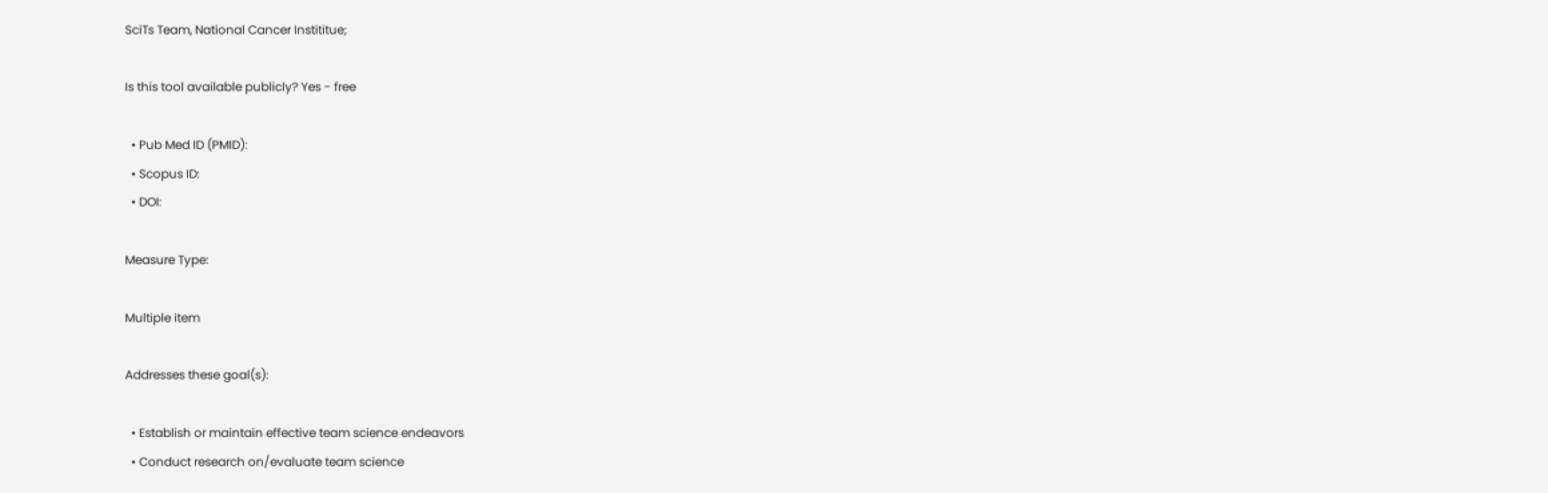SciTs Team, National Cancer Instititue;

Is this tool available publicly? Yes - free

  • Pub Med ID (PMID):
  • Scopus ID:
  • DOI:

Measure Type:

Multiple item

Addresses these goal(s):

  • Establish or maintain effective team science endeavors
  • Conduct research on/evaluate team science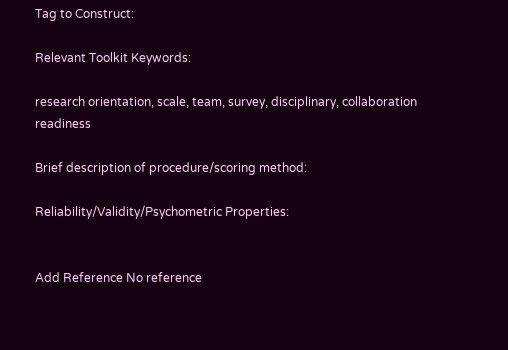Tag to Construct:

Relevant Toolkit Keywords:

research orientation, scale, team, survey, disciplinary, collaboration readiness

Brief description of procedure/scoring method:

Reliability/Validity/Psychometric Properties:


Add Reference No reference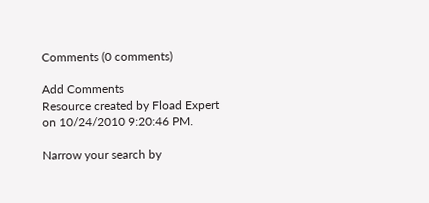Comments (0 comments)

Add Comments
Resource created by Fload Expert on 10/24/2010 9:20:46 PM.

Narrow your search by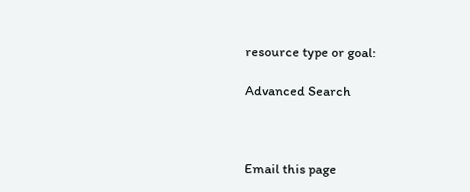resource type or goal:

Advanced Search



Email this page